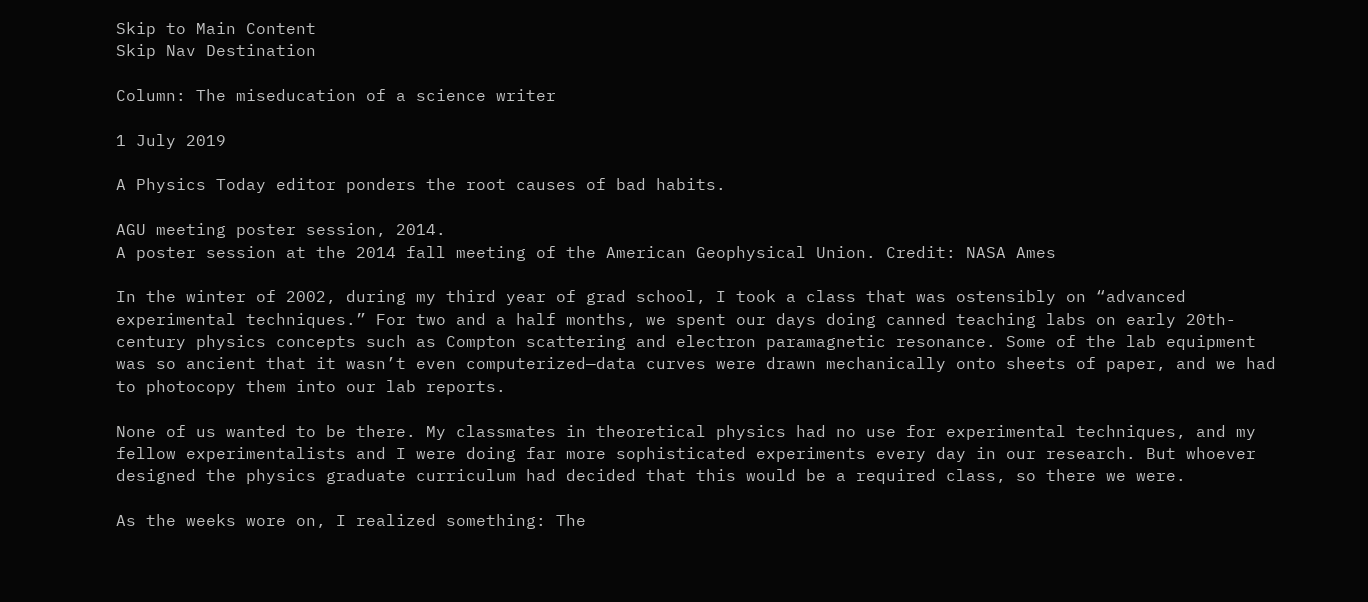Skip to Main Content
Skip Nav Destination

Column: The miseducation of a science writer

1 July 2019

A Physics Today editor ponders the root causes of bad habits.

AGU meeting poster session, 2014.
A poster session at the 2014 fall meeting of the American Geophysical Union. Credit: NASA Ames

In the winter of 2002, during my third year of grad school, I took a class that was ostensibly on “advanced experimental techniques.” For two and a half months, we spent our days doing canned teaching labs on early 20th-century physics concepts such as Compton scattering and electron paramagnetic resonance. Some of the lab equipment was so ancient that it wasn’t even computerized—data curves were drawn mechanically onto sheets of paper, and we had to photocopy them into our lab reports.

None of us wanted to be there. My classmates in theoretical physics had no use for experimental techniques, and my fellow experimentalists and I were doing far more sophisticated experiments every day in our research. But whoever designed the physics graduate curriculum had decided that this would be a required class, so there we were.

As the weeks wore on, I realized something: The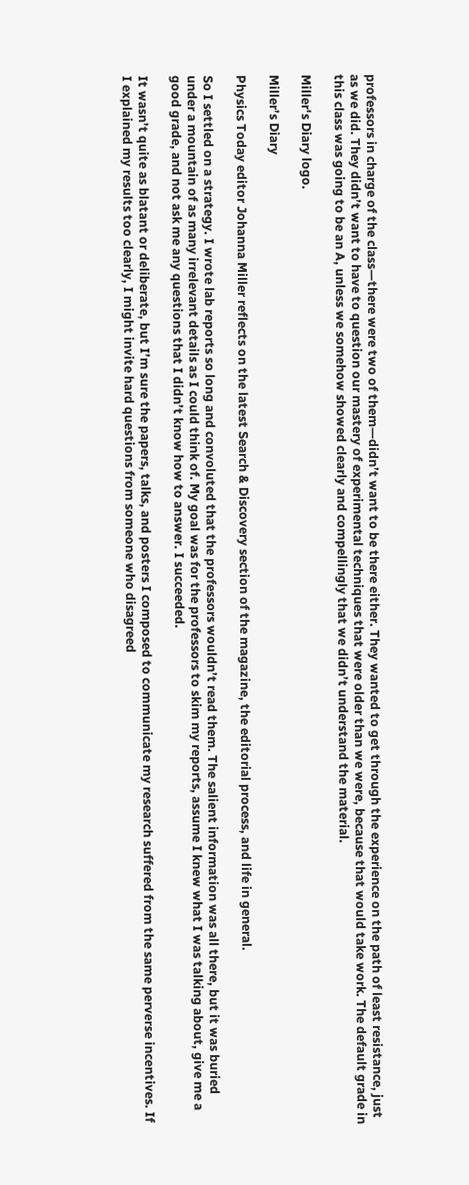professors in charge of the class—there were two of them—didn’t want to be there either. They wanted to get through the experience on the path of least resistance, just as we did. They didn’t want to have to question our mastery of experimental techniques that were older than we were, because that would take work. The default grade in this class was going to be an A, unless we somehow showed clearly and compellingly that we didn’t understand the material.

Miller's Diary logo.

Miller’s Diary

Physics Today editor Johanna Miller reflects on the latest Search & Discovery section of the magazine, the editorial process, and life in general.

So I settled on a strategy. I wrote lab reports so long and convoluted that the professors wouldn’t read them. The salient information was all there, but it was buried under a mountain of as many irrelevant details as I could think of. My goal was for the professors to skim my reports, assume I knew what I was talking about, give me a good grade, and not ask me any questions that I didn’t know how to answer. I succeeded.

It wasn’t quite as blatant or deliberate, but I’m sure the papers, talks, and posters I composed to communicate my research suffered from the same perverse incentives. If I explained my results too clearly, I might invite hard questions from someone who disagreed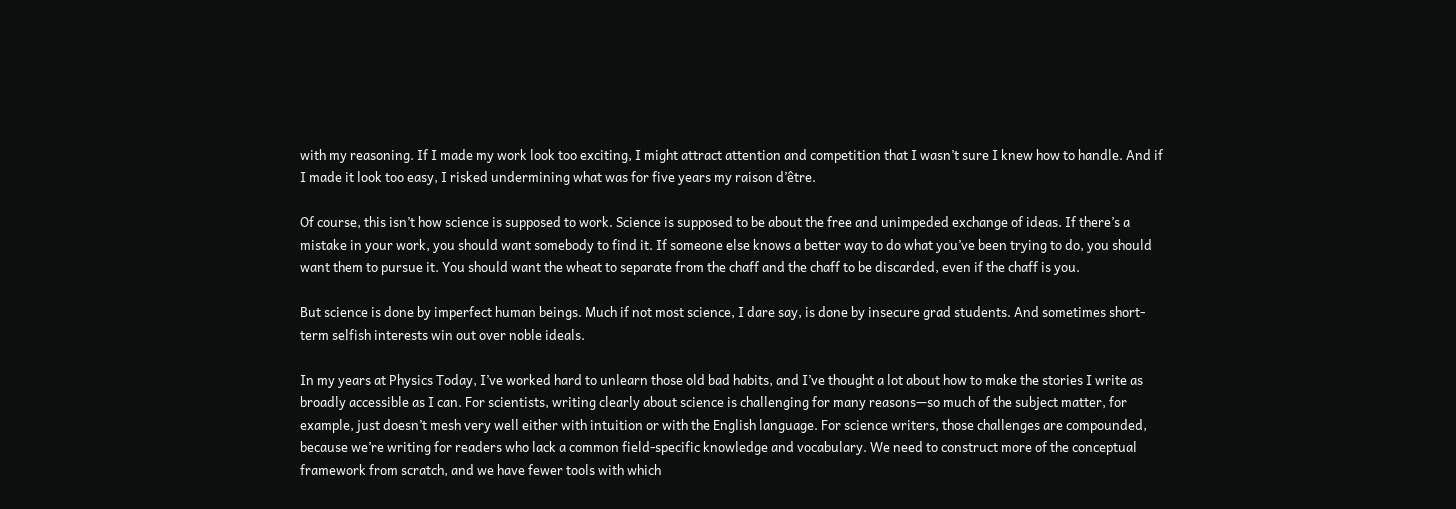with my reasoning. If I made my work look too exciting, I might attract attention and competition that I wasn’t sure I knew how to handle. And if I made it look too easy, I risked undermining what was for five years my raison d’être.

Of course, this isn’t how science is supposed to work. Science is supposed to be about the free and unimpeded exchange of ideas. If there’s a mistake in your work, you should want somebody to find it. If someone else knows a better way to do what you’ve been trying to do, you should want them to pursue it. You should want the wheat to separate from the chaff and the chaff to be discarded, even if the chaff is you.

But science is done by imperfect human beings. Much if not most science, I dare say, is done by insecure grad students. And sometimes short-term selfish interests win out over noble ideals.

In my years at Physics Today, I’ve worked hard to unlearn those old bad habits, and I’ve thought a lot about how to make the stories I write as broadly accessible as I can. For scientists, writing clearly about science is challenging for many reasons—so much of the subject matter, for example, just doesn’t mesh very well either with intuition or with the English language. For science writers, those challenges are compounded, because we’re writing for readers who lack a common field-specific knowledge and vocabulary. We need to construct more of the conceptual framework from scratch, and we have fewer tools with which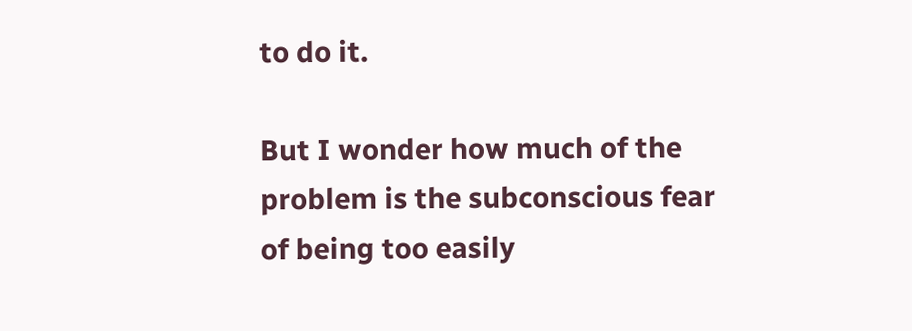to do it.

But I wonder how much of the problem is the subconscious fear of being too easily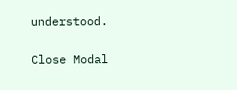understood.

Close Modal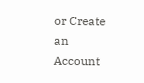or Create an Account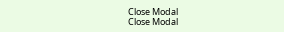Close Modal
Close Modal